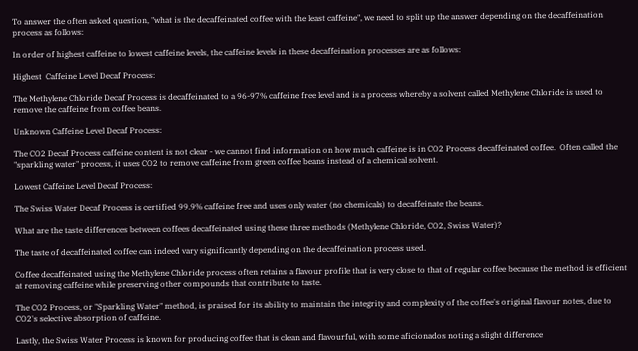To answer the often asked question, "what is the decaffeinated coffee with the least caffeine", we need to split up the answer depending on the decaffeination process as follows:

In order of highest caffeine to lowest caffeine levels, the caffeine levels in these decaffeination processes are as follows:

Highest  Caffeine Level Decaf Process:

The Methylene Chloride Decaf Process is decaffeinated to a 96-97% caffeine free level and is a process whereby a solvent called Methylene Chloride is used to remove the caffeine from coffee beans.

Unknown Caffeine Level Decaf Process:

The CO2 Decaf Process caffeine content is not clear - we cannot find information on how much caffeine is in CO2 Process decaffeinated coffee.  Often called the "sparkling water" process, it uses CO2 to remove caffeine from green coffee beans instead of a chemical solvent.

Lowest Caffeine Level Decaf Process:

The Swiss Water Decaf Process is certified 99.9% caffeine free and uses only water (no chemicals) to decaffeinate the beans.

What are the taste differences between coffees decaffeinated using these three methods (Methylene Chloride, CO2, Swiss Water)?

The taste of decaffeinated coffee can indeed vary significantly depending on the decaffeination process used.

Coffee decaffeinated using the Methylene Chloride process often retains a flavour profile that is very close to that of regular coffee because the method is efficient at removing caffeine while preserving other compounds that contribute to taste.

The CO2 Process, or "Sparkling Water" method, is praised for its ability to maintain the integrity and complexity of the coffee's original flavour notes, due to CO2's selective absorption of caffeine.

Lastly, the Swiss Water Process is known for producing coffee that is clean and flavourful, with some aficionados noting a slight difference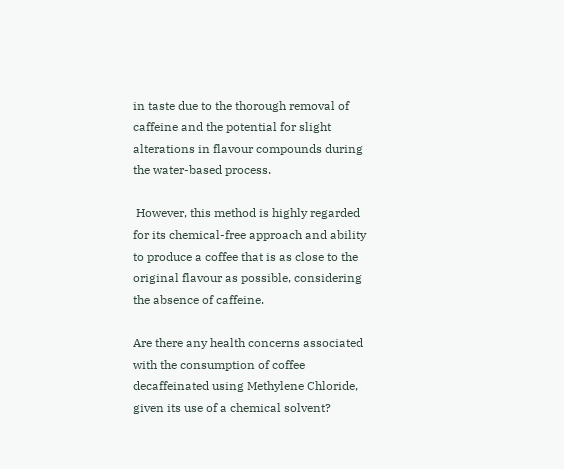in taste due to the thorough removal of caffeine and the potential for slight alterations in flavour compounds during the water-based process.

 However, this method is highly regarded for its chemical-free approach and ability to produce a coffee that is as close to the original flavour as possible, considering the absence of caffeine.

Are there any health concerns associated with the consumption of coffee decaffeinated using Methylene Chloride, given its use of a chemical solvent?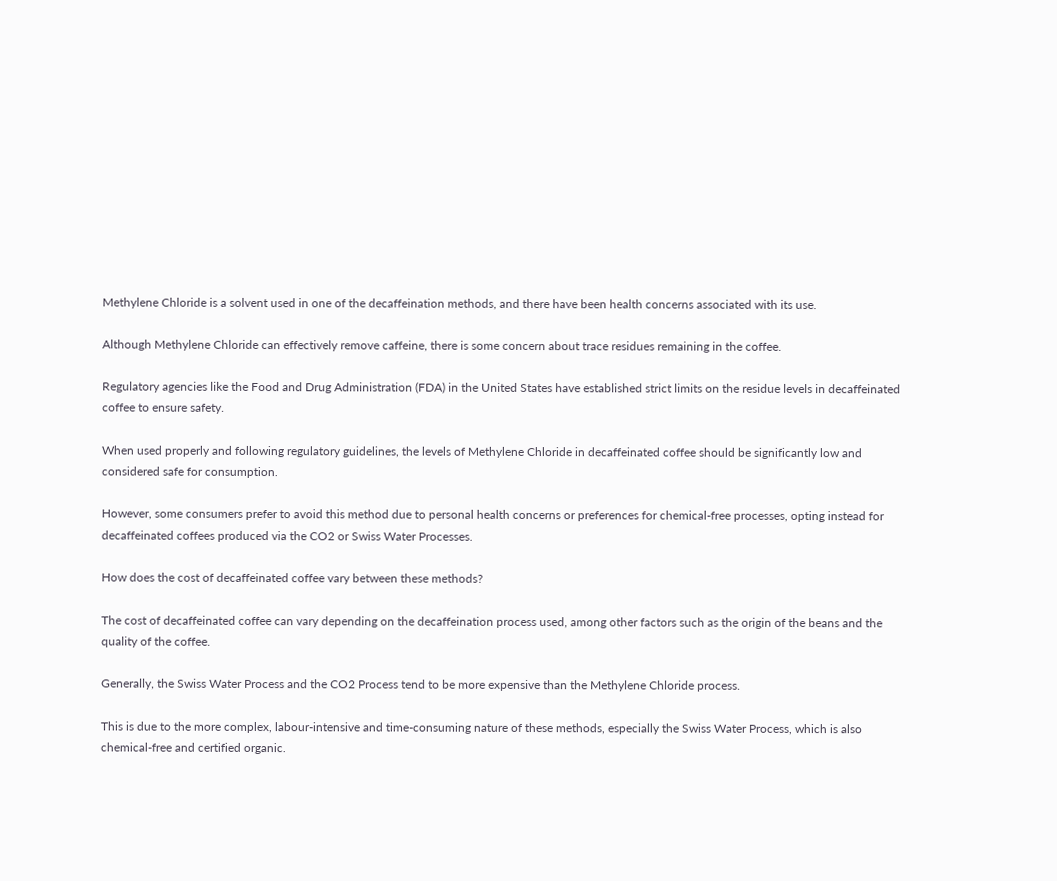Methylene Chloride is a solvent used in one of the decaffeination methods, and there have been health concerns associated with its use.

Although Methylene Chloride can effectively remove caffeine, there is some concern about trace residues remaining in the coffee.

Regulatory agencies like the Food and Drug Administration (FDA) in the United States have established strict limits on the residue levels in decaffeinated coffee to ensure safety.

When used properly and following regulatory guidelines, the levels of Methylene Chloride in decaffeinated coffee should be significantly low and considered safe for consumption.

However, some consumers prefer to avoid this method due to personal health concerns or preferences for chemical-free processes, opting instead for decaffeinated coffees produced via the CO2 or Swiss Water Processes.

How does the cost of decaffeinated coffee vary between these methods?

The cost of decaffeinated coffee can vary depending on the decaffeination process used, among other factors such as the origin of the beans and the quality of the coffee.

Generally, the Swiss Water Process and the CO2 Process tend to be more expensive than the Methylene Chloride process.

This is due to the more complex, labour-intensive and time-consuming nature of these methods, especially the Swiss Water Process, which is also chemical-free and certified organic.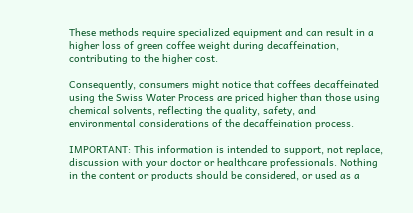These methods require specialized equipment and can result in a higher loss of green coffee weight during decaffeination, contributing to the higher cost.

Consequently, consumers might notice that coffees decaffeinated using the Swiss Water Process are priced higher than those using chemical solvents, reflecting the quality, safety, and environmental considerations of the decaffeination process.

IMPORTANT: This information is intended to support, not replace, discussion with your doctor or healthcare professionals. Nothing in the content or products should be considered, or used as a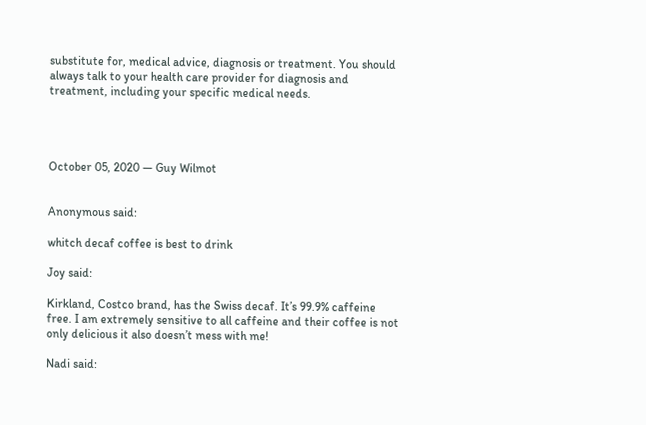substitute for, medical advice, diagnosis or treatment. You should always talk to your health care provider for diagnosis and treatment, including your specific medical needs.




October 05, 2020 — Guy Wilmot


Anonymous said:

whitch decaf coffee is best to drink

Joy said:

Kirkland, Costco brand, has the Swiss decaf. It’s 99.9% caffeine free. I am extremely sensitive to all caffeine and their coffee is not only delicious it also doesn’t mess with me!

Nadi said: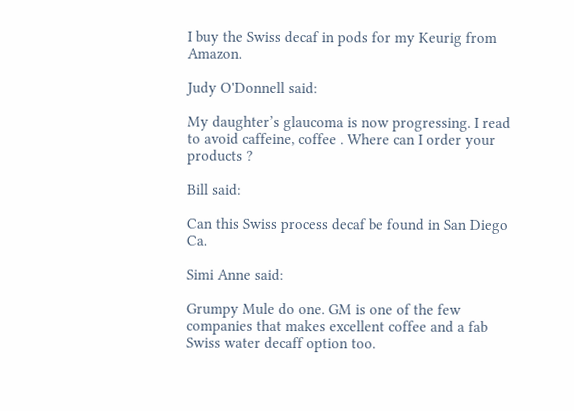I buy the Swiss decaf in pods for my Keurig from Amazon.

Judy O'Donnell said:

My daughter’s glaucoma is now progressing. I read to avoid caffeine, coffee . Where can I order your products ?

Bill said:

Can this Swiss process decaf be found in San Diego Ca.

Simi Anne said:

Grumpy Mule do one. GM is one of the few companies that makes excellent coffee and a fab Swiss water decaff option too.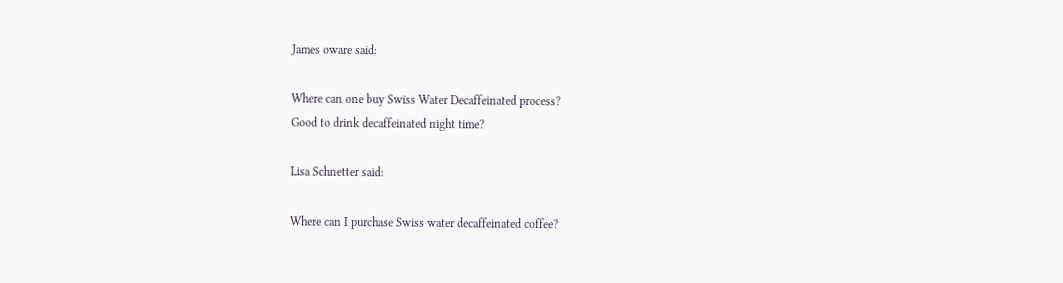James oware said:

Where can one buy Swiss Water Decaffeinated process?
Good to drink decaffeinated night time?

Lisa Schnetter said:

Where can I purchase Swiss water decaffeinated coffee?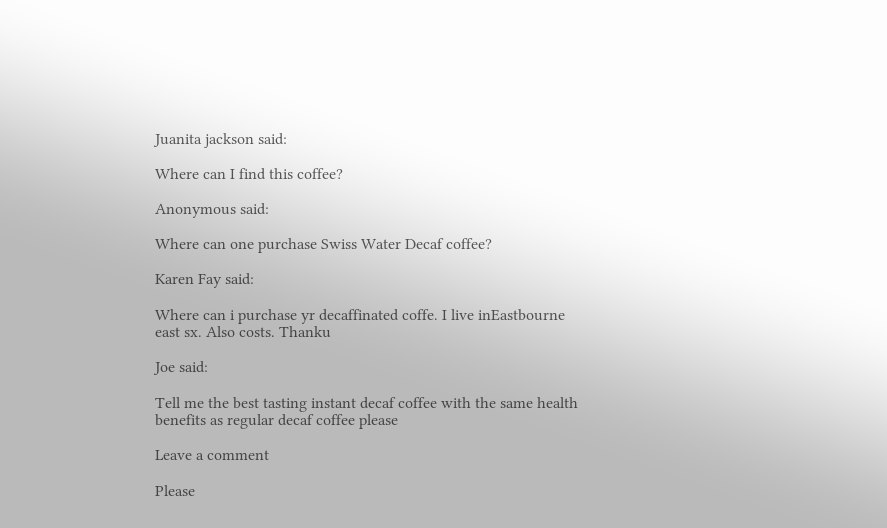Juanita jackson said:

Where can I find this coffee?

Anonymous said:

Where can one purchase Swiss Water Decaf coffee?

Karen Fay said:

Where can i purchase yr decaffinated coffe. I live inEastbourne east sx. Also costs. Thanku

Joe said:

Tell me the best tasting instant decaf coffee with the same health benefits as regular decaf coffee please

Leave a comment

Please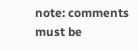note: comments must be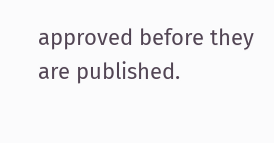approved before they are published.